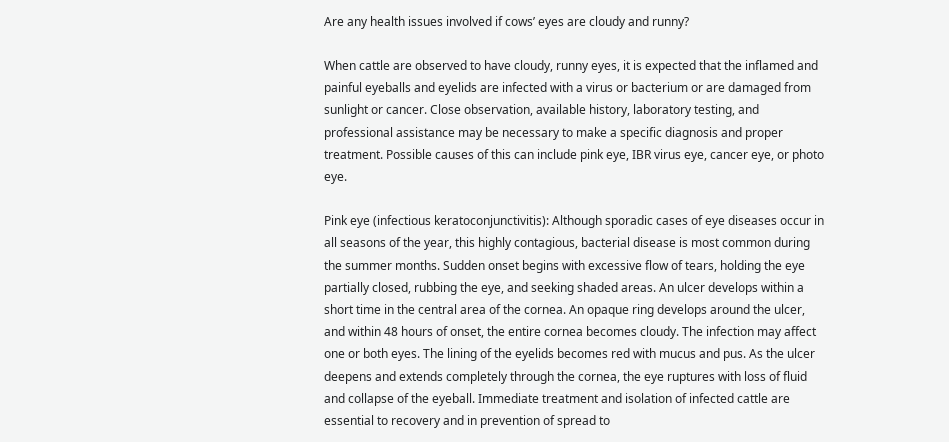Are any health issues involved if cows’ eyes are cloudy and runny?

When cattle are observed to have cloudy, runny eyes, it is expected that the inflamed and painful eyeballs and eyelids are infected with a virus or bacterium or are damaged from sunlight or cancer. Close observation, available history, laboratory testing, and professional assistance may be necessary to make a specific diagnosis and proper treatment. Possible causes of this can include pink eye, IBR virus eye, cancer eye, or photo eye.

Pink eye (infectious keratoconjunctivitis): Although sporadic cases of eye diseases occur in all seasons of the year, this highly contagious, bacterial disease is most common during the summer months. Sudden onset begins with excessive flow of tears, holding the eye partially closed, rubbing the eye, and seeking shaded areas. An ulcer develops within a short time in the central area of the cornea. An opaque ring develops around the ulcer, and within 48 hours of onset, the entire cornea becomes cloudy. The infection may affect one or both eyes. The lining of the eyelids becomes red with mucus and pus. As the ulcer deepens and extends completely through the cornea, the eye ruptures with loss of fluid and collapse of the eyeball. Immediate treatment and isolation of infected cattle are essential to recovery and in prevention of spread to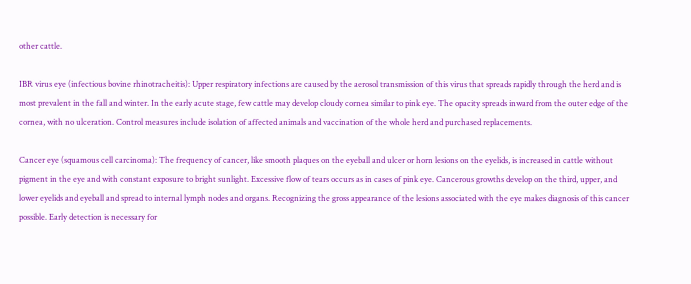other cattle.

IBR virus eye (infectious bovine rhinotracheitis): Upper respiratory infections are caused by the aerosol transmission of this virus that spreads rapidly through the herd and is most prevalent in the fall and winter. In the early acute stage, few cattle may develop cloudy cornea similar to pink eye. The opacity spreads inward from the outer edge of the cornea, with no ulceration. Control measures include isolation of affected animals and vaccination of the whole herd and purchased replacements.

Cancer eye (squamous cell carcinoma): The frequency of cancer, like smooth plaques on the eyeball and ulcer or horn lesions on the eyelids, is increased in cattle without pigment in the eye and with constant exposure to bright sunlight. Excessive flow of tears occurs as in cases of pink eye. Cancerous growths develop on the third, upper, and lower eyelids and eyeball and spread to internal lymph nodes and organs. Recognizing the gross appearance of the lesions associated with the eye makes diagnosis of this cancer possible. Early detection is necessary for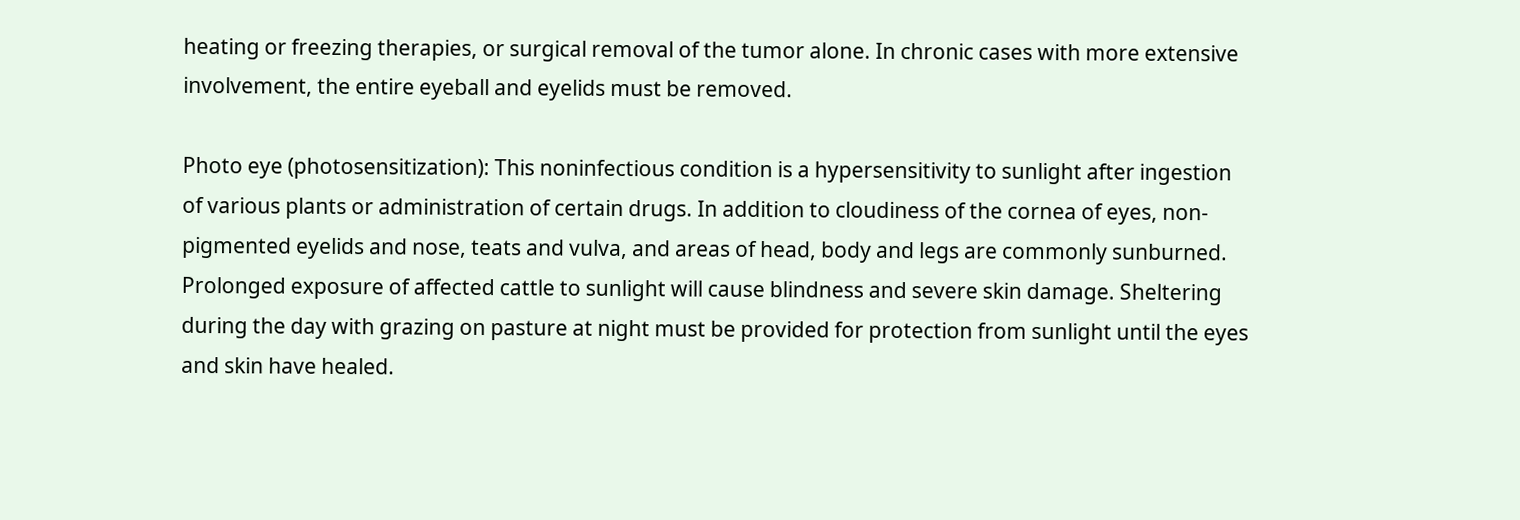heating or freezing therapies, or surgical removal of the tumor alone. In chronic cases with more extensive involvement, the entire eyeball and eyelids must be removed.

Photo eye (photosensitization): This noninfectious condition is a hypersensitivity to sunlight after ingestion of various plants or administration of certain drugs. In addition to cloudiness of the cornea of eyes, non-pigmented eyelids and nose, teats and vulva, and areas of head, body and legs are commonly sunburned. Prolonged exposure of affected cattle to sunlight will cause blindness and severe skin damage. Sheltering during the day with grazing on pasture at night must be provided for protection from sunlight until the eyes and skin have healed.